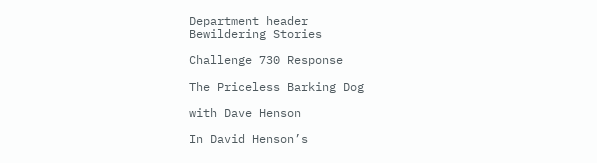Department header
Bewildering Stories

Challenge 730 Response

The Priceless Barking Dog

with Dave Henson

In David Henson’s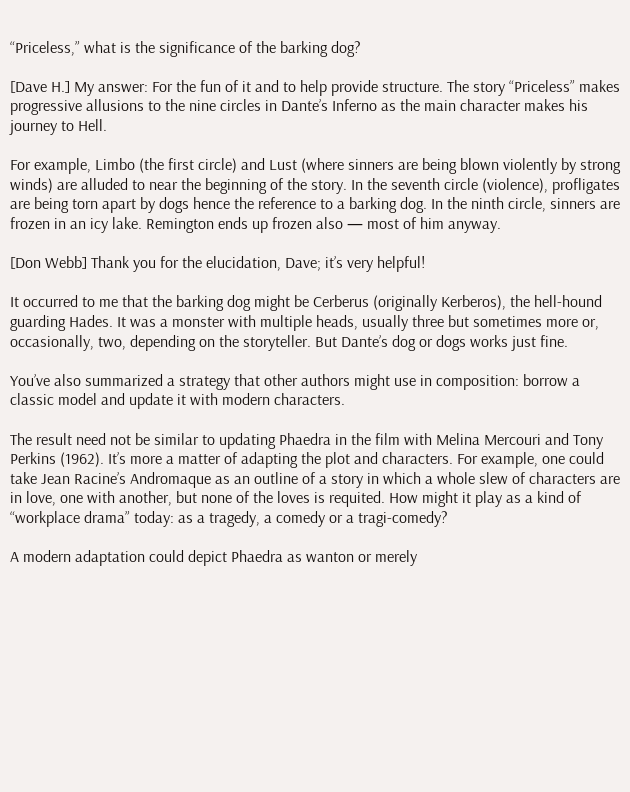“Priceless,” what is the significance of the barking dog?

[Dave H.] My answer: For the fun of it and to help provide structure. The story “Priceless” makes progressive allusions to the nine circles in Dante’s Inferno as the main character makes his journey to Hell.

For example, Limbo (the first circle) and Lust (where sinners are being blown violently by strong winds) are alluded to near the beginning of the story. In the seventh circle (violence), profligates are being torn apart by dogs hence the reference to a barking dog. In the ninth circle, sinners are frozen in an icy lake. Remington ends up frozen also — most of him anyway.

[Don Webb] Thank you for the elucidation, Dave; it’s very helpful!

It occurred to me that the barking dog might be Cerberus (originally Kerberos), the hell-hound guarding Hades. It was a monster with multiple heads, usually three but sometimes more or, occasionally, two, depending on the storyteller. But Dante’s dog or dogs works just fine.

You’ve also summarized a strategy that other authors might use in composition: borrow a classic model and update it with modern characters.

The result need not be similar to updating Phaedra in the film with Melina Mercouri and Tony Perkins (1962). It’s more a matter of adapting the plot and characters. For example, one could take Jean Racine’s Andromaque as an outline of a story in which a whole slew of characters are in love, one with another, but none of the loves is requited. How might it play as a kind of “workplace drama” today: as a tragedy, a comedy or a tragi-comedy?

A modern adaptation could depict Phaedra as wanton or merely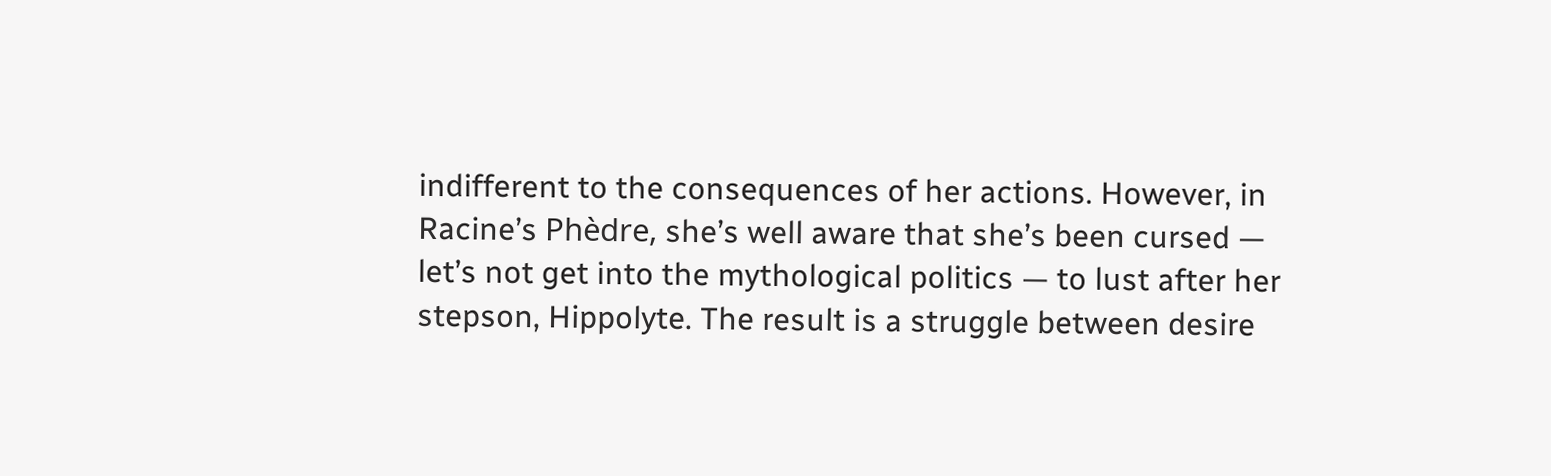indifferent to the consequences of her actions. However, in Racine’s Phèdre, she’s well aware that she’s been cursed — let’s not get into the mythological politics — to lust after her stepson, Hippolyte. The result is a struggle between desire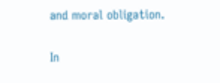and moral obligation.

In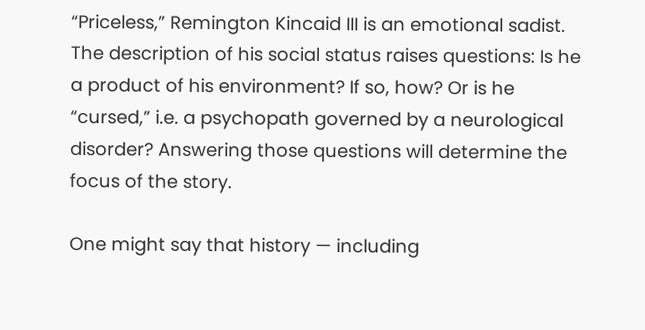“Priceless,” Remington Kincaid III is an emotional sadist. The description of his social status raises questions: Is he a product of his environment? If so, how? Or is he “cursed,” i.e. a psychopath governed by a neurological disorder? Answering those questions will determine the focus of the story.

One might say that history — including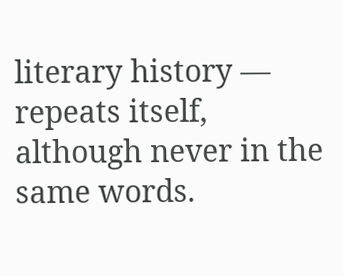literary history — repeats itself, although never in the same words.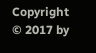Copyright © 2017 by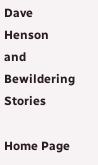Dave Henson
and Bewildering Stories

Home Page